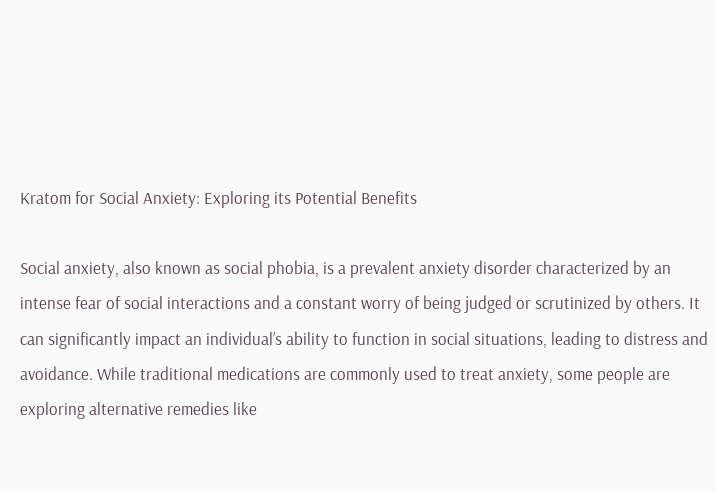Kratom for Social Anxiety: Exploring its Potential Benefits

Social anxiety, also known as social phobia, is a prevalent anxiety disorder characterized by an intense fear of social interactions and a constant worry of being judged or scrutinized by others. It can significantly impact an individual’s ability to function in social situations, leading to distress and avoidance. While traditional medications are commonly used to treat anxiety, some people are exploring alternative remedies like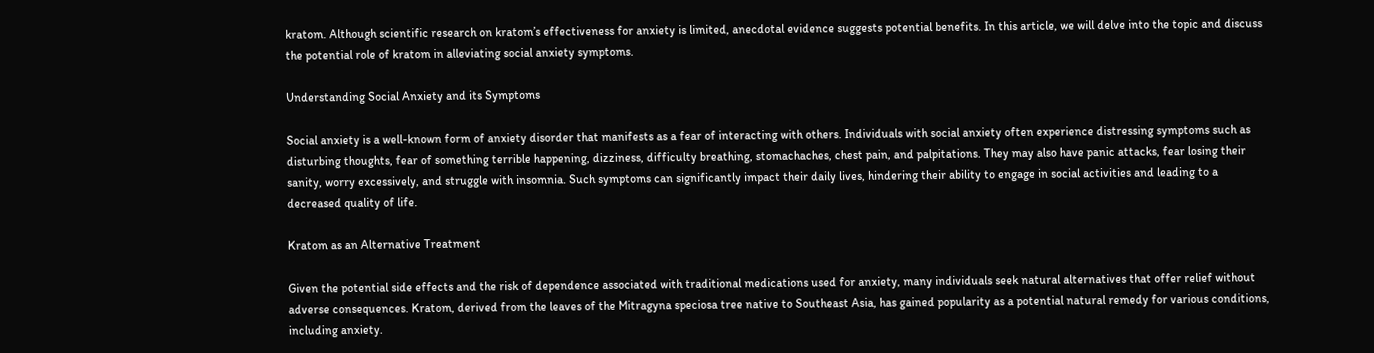kratom. Although scientific research on kratom’s effectiveness for anxiety is limited, anecdotal evidence suggests potential benefits. In this article, we will delve into the topic and discuss the potential role of kratom in alleviating social anxiety symptoms.

Understanding Social Anxiety and its Symptoms

Social anxiety is a well-known form of anxiety disorder that manifests as a fear of interacting with others. Individuals with social anxiety often experience distressing symptoms such as disturbing thoughts, fear of something terrible happening, dizziness, difficulty breathing, stomachaches, chest pain, and palpitations. They may also have panic attacks, fear losing their sanity, worry excessively, and struggle with insomnia. Such symptoms can significantly impact their daily lives, hindering their ability to engage in social activities and leading to a decreased quality of life.

Kratom as an Alternative Treatment

Given the potential side effects and the risk of dependence associated with traditional medications used for anxiety, many individuals seek natural alternatives that offer relief without adverse consequences. Kratom, derived from the leaves of the Mitragyna speciosa tree native to Southeast Asia, has gained popularity as a potential natural remedy for various conditions, including anxiety.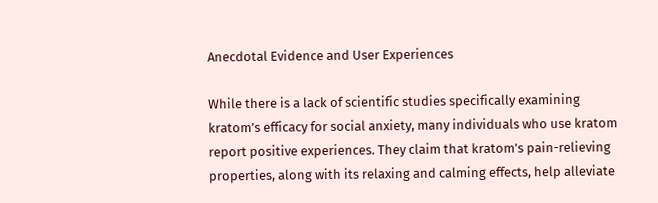Anecdotal Evidence and User Experiences

While there is a lack of scientific studies specifically examining kratom’s efficacy for social anxiety, many individuals who use kratom report positive experiences. They claim that kratom’s pain-relieving properties, along with its relaxing and calming effects, help alleviate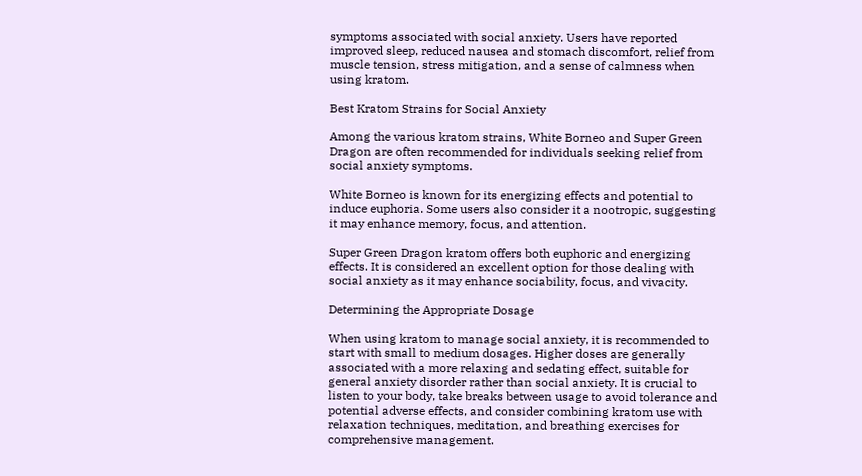symptoms associated with social anxiety. Users have reported improved sleep, reduced nausea and stomach discomfort, relief from muscle tension, stress mitigation, and a sense of calmness when using kratom.

Best Kratom Strains for Social Anxiety

Among the various kratom strains, White Borneo and Super Green Dragon are often recommended for individuals seeking relief from social anxiety symptoms.

White Borneo is known for its energizing effects and potential to induce euphoria. Some users also consider it a nootropic, suggesting it may enhance memory, focus, and attention.

Super Green Dragon kratom offers both euphoric and energizing effects. It is considered an excellent option for those dealing with social anxiety as it may enhance sociability, focus, and vivacity.

Determining the Appropriate Dosage

When using kratom to manage social anxiety, it is recommended to start with small to medium dosages. Higher doses are generally associated with a more relaxing and sedating effect, suitable for general anxiety disorder rather than social anxiety. It is crucial to listen to your body, take breaks between usage to avoid tolerance and potential adverse effects, and consider combining kratom use with relaxation techniques, meditation, and breathing exercises for comprehensive management.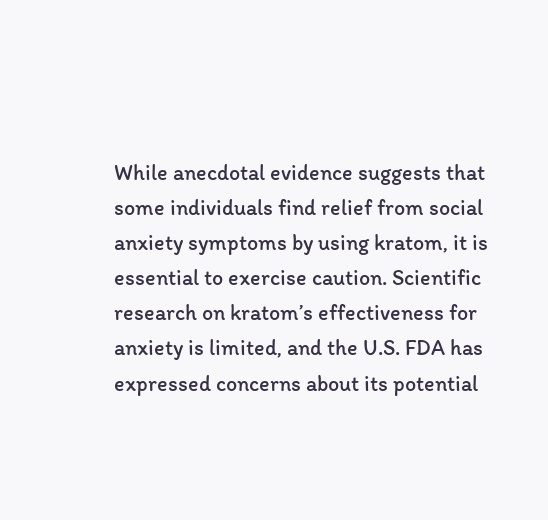While anecdotal evidence suggests that some individuals find relief from social anxiety symptoms by using kratom, it is essential to exercise caution. Scientific research on kratom’s effectiveness for anxiety is limited, and the U.S. FDA has expressed concerns about its potential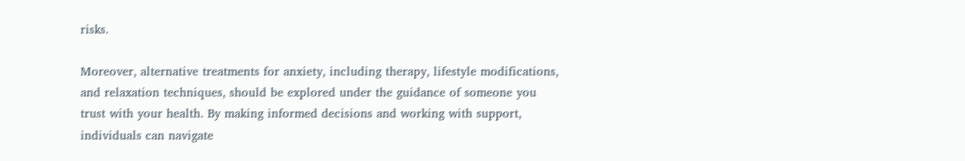risks.

Moreover, alternative treatments for anxiety, including therapy, lifestyle modifications, and relaxation techniques, should be explored under the guidance of someone you trust with your health. By making informed decisions and working with support, individuals can navigate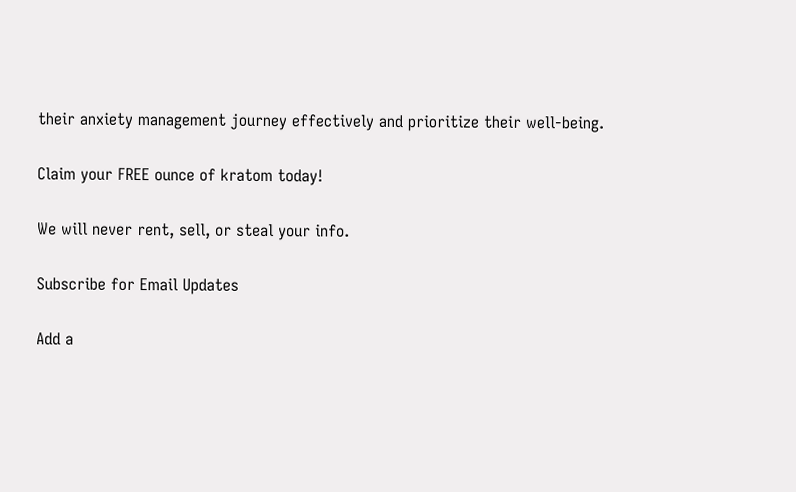their anxiety management journey effectively and prioritize their well-being.

Claim your FREE ounce of kratom today!

We will never rent, sell, or steal your info.

Subscribe for Email Updates

Add a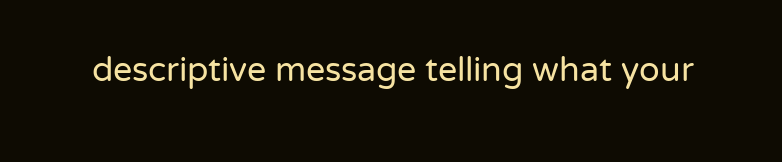descriptive message telling what your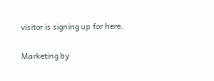visitor is signing up for here.

Marketing by